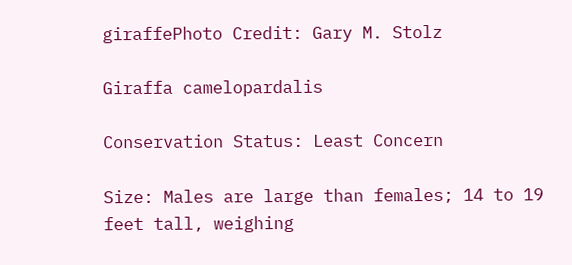giraffePhoto Credit: Gary M. Stolz

Giraffa camelopardalis

Conservation Status: Least Concern

Size: Males are large than females; 14 to 19 feet tall, weighing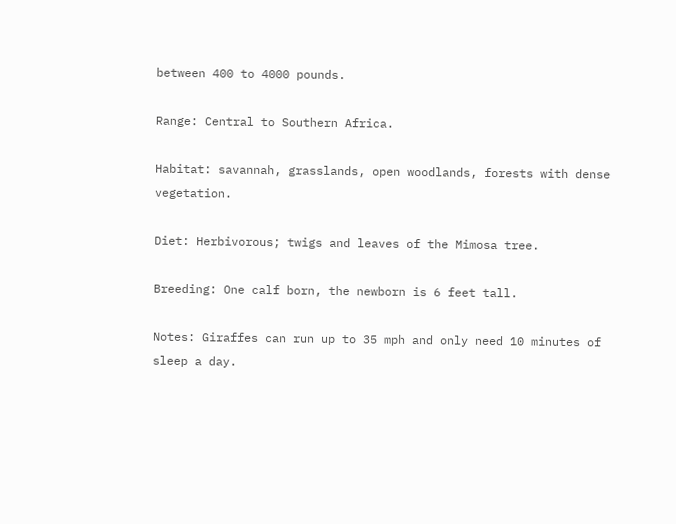between 400 to 4000 pounds.

Range: Central to Southern Africa.

Habitat: savannah, grasslands, open woodlands, forests with dense vegetation.

Diet: Herbivorous; twigs and leaves of the Mimosa tree.

Breeding: One calf born, the newborn is 6 feet tall.

Notes: Giraffes can run up to 35 mph and only need 10 minutes of sleep a day.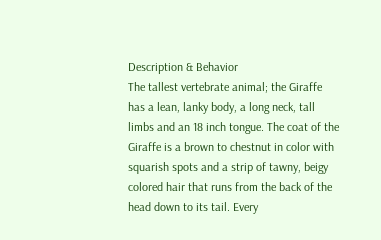Description & Behavior
The tallest vertebrate animal; the Giraffe has a lean, lanky body, a long neck, tall limbs and an 18 inch tongue. The coat of the Giraffe is a brown to chestnut in color with squarish spots and a strip of tawny, beigy colored hair that runs from the back of the head down to its tail. Every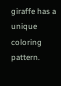giraffe has a unique coloring pattern.